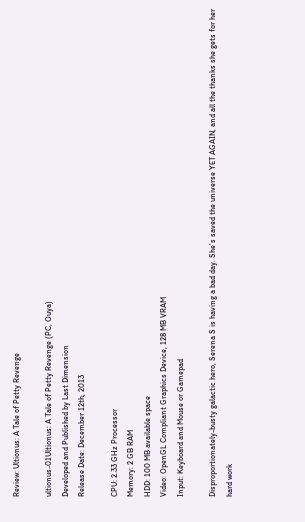Review: Ultionus: A Tale of Petty Revenge

ultionus-01Ultionus: A Tale of Petty Revenge (PC, Ouya)
Developed and Published by Last Dimension
Release Date: December 12th, 2013

CPU: 2.33 GHz Processor
Memory: 2 GB RAM
HDD: 100 MB available space
Video: OpenGL Compliant Graphics Device, 128 MB VRAM
Input: Keyboard and Mouse or Gamepad

Disproportionately-busty galactic hero, Serena S is having a bad day. She’s saved the universe YET AGAIN, and all the thanks she gets for her hard work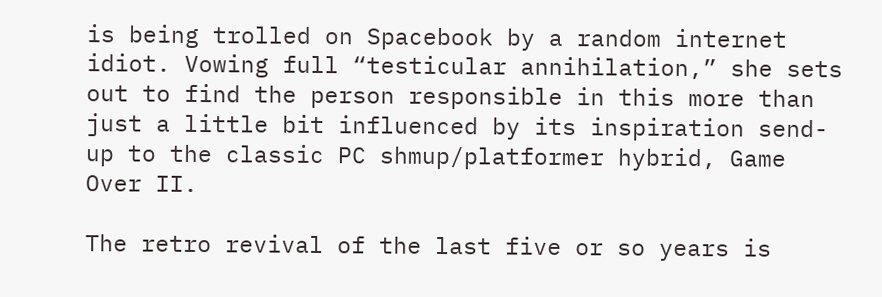is being trolled on Spacebook by a random internet idiot. Vowing full “testicular annihilation,” she sets out to find the person responsible in this more than just a little bit influenced by its inspiration send-up to the classic PC shmup/platformer hybrid, Game Over II.

The retro revival of the last five or so years is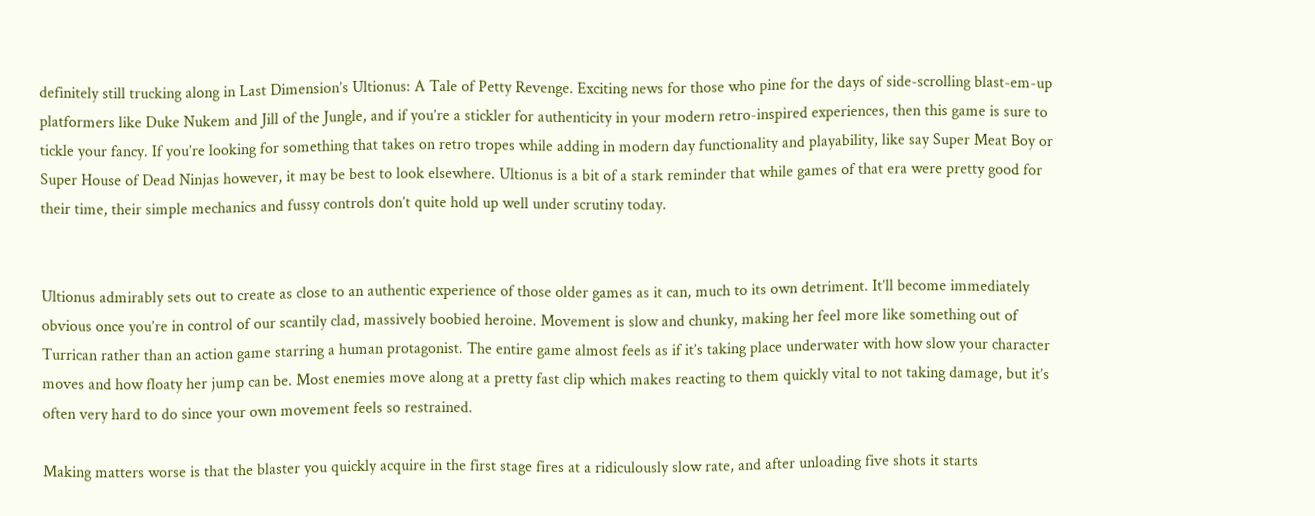definitely still trucking along in Last Dimension’s Ultionus: A Tale of Petty Revenge. Exciting news for those who pine for the days of side-scrolling blast-em-up platformers like Duke Nukem and Jill of the Jungle, and if you’re a stickler for authenticity in your modern retro-inspired experiences, then this game is sure to tickle your fancy. If you’re looking for something that takes on retro tropes while adding in modern day functionality and playability, like say Super Meat Boy or Super House of Dead Ninjas however, it may be best to look elsewhere. Ultionus is a bit of a stark reminder that while games of that era were pretty good for their time, their simple mechanics and fussy controls don’t quite hold up well under scrutiny today.


Ultionus admirably sets out to create as close to an authentic experience of those older games as it can, much to its own detriment. It’ll become immediately obvious once you’re in control of our scantily clad, massively boobied heroine. Movement is slow and chunky, making her feel more like something out of Turrican rather than an action game starring a human protagonist. The entire game almost feels as if it’s taking place underwater with how slow your character moves and how floaty her jump can be. Most enemies move along at a pretty fast clip which makes reacting to them quickly vital to not taking damage, but it’s often very hard to do since your own movement feels so restrained.

Making matters worse is that the blaster you quickly acquire in the first stage fires at a ridiculously slow rate, and after unloading five shots it starts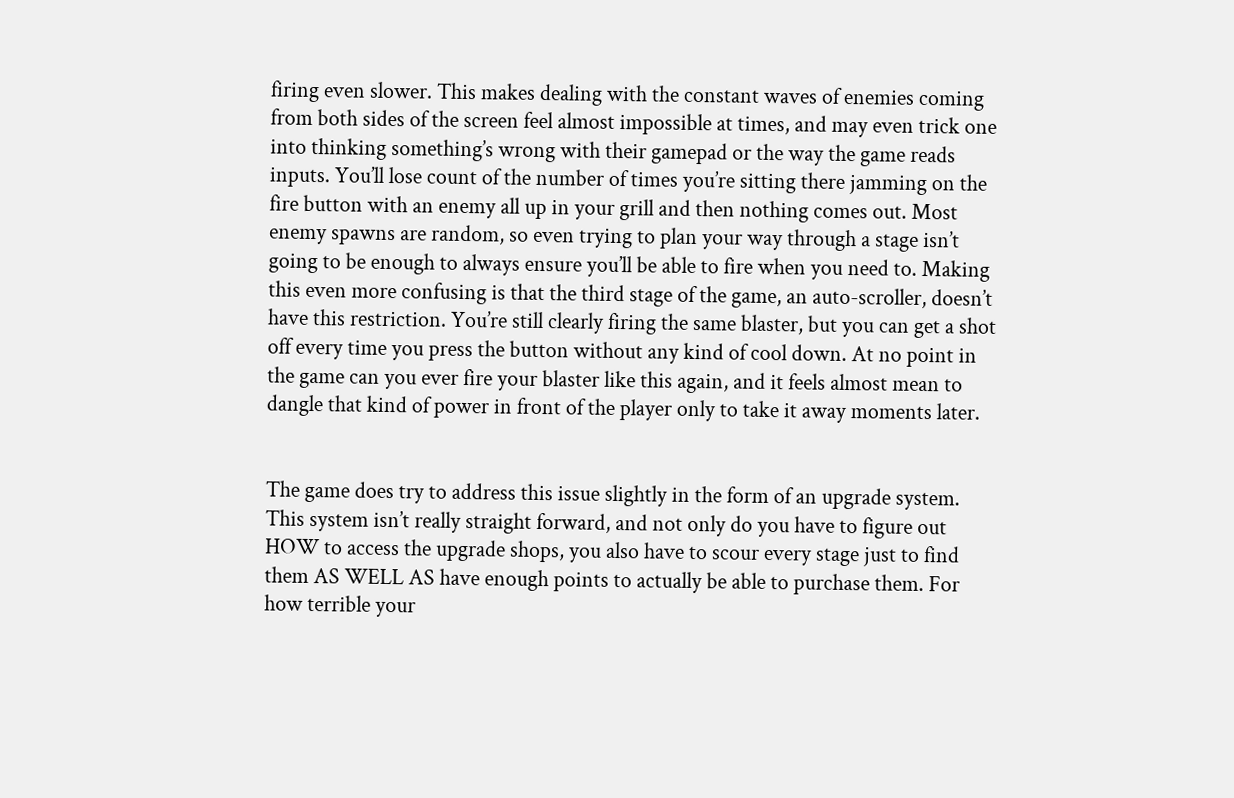firing even slower. This makes dealing with the constant waves of enemies coming from both sides of the screen feel almost impossible at times, and may even trick one into thinking something’s wrong with their gamepad or the way the game reads inputs. You’ll lose count of the number of times you’re sitting there jamming on the fire button with an enemy all up in your grill and then nothing comes out. Most enemy spawns are random, so even trying to plan your way through a stage isn’t going to be enough to always ensure you’ll be able to fire when you need to. Making this even more confusing is that the third stage of the game, an auto-scroller, doesn’t have this restriction. You’re still clearly firing the same blaster, but you can get a shot off every time you press the button without any kind of cool down. At no point in the game can you ever fire your blaster like this again, and it feels almost mean to dangle that kind of power in front of the player only to take it away moments later.


The game does try to address this issue slightly in the form of an upgrade system. This system isn’t really straight forward, and not only do you have to figure out HOW to access the upgrade shops, you also have to scour every stage just to find them AS WELL AS have enough points to actually be able to purchase them. For how terrible your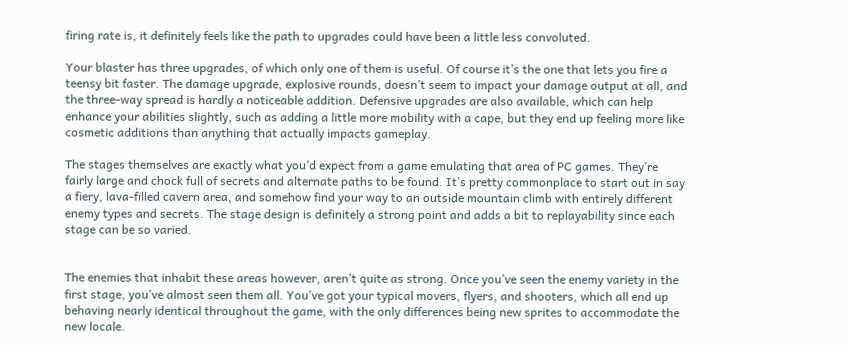firing rate is, it definitely feels like the path to upgrades could have been a little less convoluted.

Your blaster has three upgrades, of which only one of them is useful. Of course it’s the one that lets you fire a teensy bit faster. The damage upgrade, explosive rounds, doesn’t seem to impact your damage output at all, and the three-way spread is hardly a noticeable addition. Defensive upgrades are also available, which can help enhance your abilities slightly, such as adding a little more mobility with a cape, but they end up feeling more like cosmetic additions than anything that actually impacts gameplay.

The stages themselves are exactly what you’d expect from a game emulating that area of PC games. They’re fairly large and chock full of secrets and alternate paths to be found. It’s pretty commonplace to start out in say a fiery, lava-filled cavern area, and somehow find your way to an outside mountain climb with entirely different enemy types and secrets. The stage design is definitely a strong point and adds a bit to replayability since each stage can be so varied.


The enemies that inhabit these areas however, aren’t quite as strong. Once you’ve seen the enemy variety in the first stage, you’ve almost seen them all. You’ve got your typical movers, flyers, and shooters, which all end up behaving nearly identical throughout the game, with the only differences being new sprites to accommodate the new locale.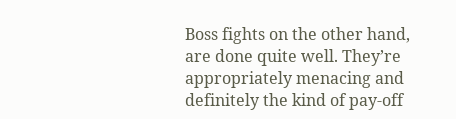Boss fights on the other hand, are done quite well. They’re appropriately menacing and definitely the kind of pay-off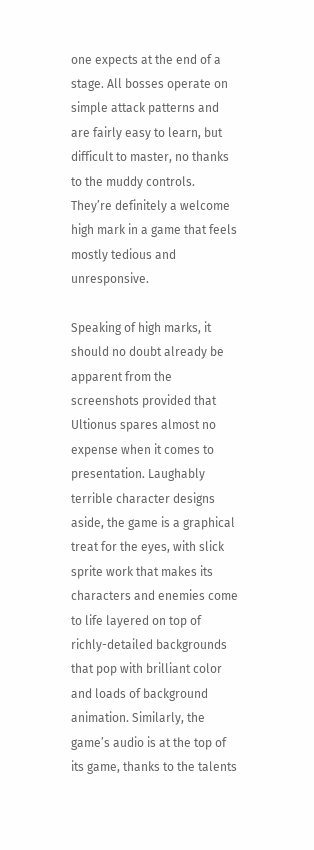one expects at the end of a stage. All bosses operate on simple attack patterns and are fairly easy to learn, but difficult to master, no thanks to the muddy controls. They’re definitely a welcome high mark in a game that feels mostly tedious and unresponsive.

Speaking of high marks, it should no doubt already be apparent from the screenshots provided that Ultionus spares almost no expense when it comes to presentation. Laughably terrible character designs aside, the game is a graphical treat for the eyes, with slick sprite work that makes its characters and enemies come to life layered on top of richly-detailed backgrounds that pop with brilliant color and loads of background animation. Similarly, the game’s audio is at the top of its game, thanks to the talents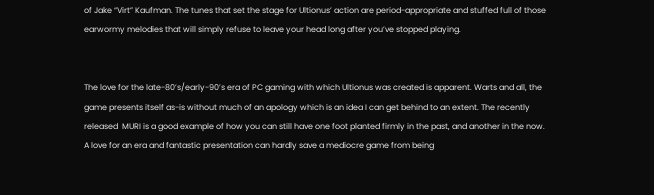of Jake “Virt” Kaufman. The tunes that set the stage for Ultionus’ action are period-appropriate and stuffed full of those earwormy melodies that will simply refuse to leave your head long after you’ve stopped playing.


The love for the late-80’s/early-90’s era of PC gaming with which Ultionus was created is apparent. Warts and all, the game presents itself as-is without much of an apology which is an idea I can get behind to an extent. The recently released  MURI is a good example of how you can still have one foot planted firmly in the past, and another in the now. A love for an era and fantastic presentation can hardly save a mediocre game from being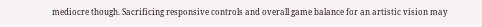mediocre though. Sacrificing responsive controls and overall game balance for an artistic vision may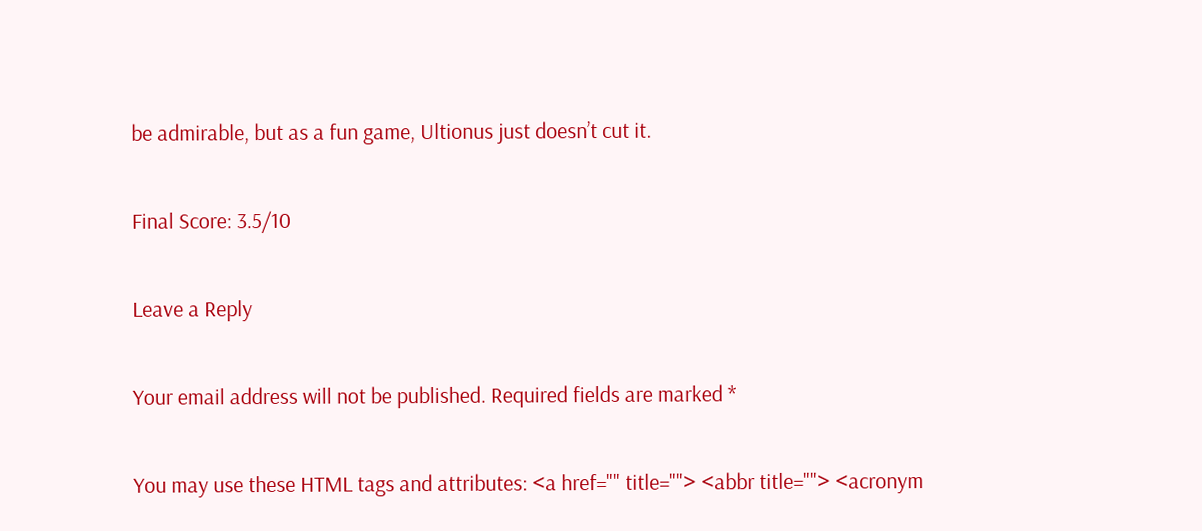be admirable, but as a fun game, Ultionus just doesn’t cut it.

Final Score: 3.5/10

Leave a Reply

Your email address will not be published. Required fields are marked *

You may use these HTML tags and attributes: <a href="" title=""> <abbr title=""> <acronym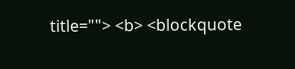title=""> <b> <blockquote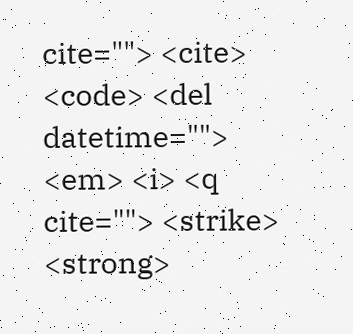cite=""> <cite> <code> <del datetime=""> <em> <i> <q cite=""> <strike> <strong>